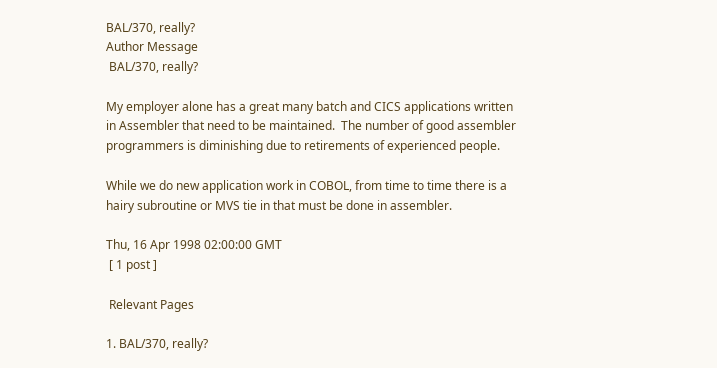BAL/370, really?
Author Message
 BAL/370, really?

My employer alone has a great many batch and CICS applications written
in Assembler that need to be maintained.  The number of good assembler
programmers is diminishing due to retirements of experienced people.

While we do new application work in COBOL, from time to time there is a
hairy subroutine or MVS tie in that must be done in assembler.

Thu, 16 Apr 1998 02:00:00 GMT
 [ 1 post ]

 Relevant Pages

1. BAL/370, really?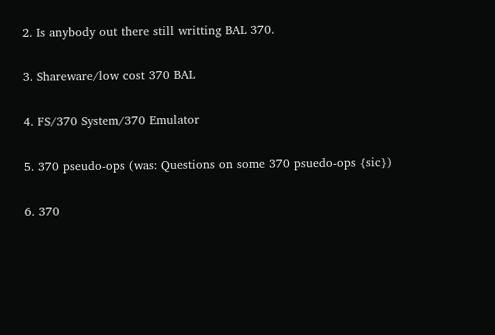2. Is anybody out there still writting BAL 370.

3. Shareware/low cost 370 BAL

4. FS/370 System/370 Emulator

5. 370 pseudo-ops (was: Questions on some 370 psuedo-ops {sic})

6. 370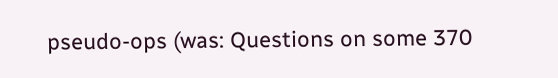pseudo-ops (was: Questions on some 370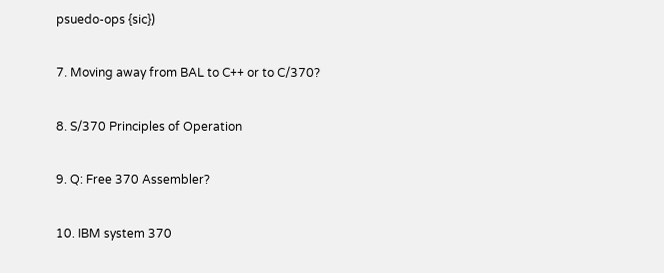psuedo-ops {sic})

7. Moving away from BAL to C++ or to C/370?

8. S/370 Principles of Operation

9. Q: Free 370 Assembler?

10. IBM system 370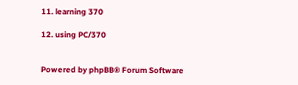11. learning 370

12. using PC/370


Powered by phpBB® Forum Software